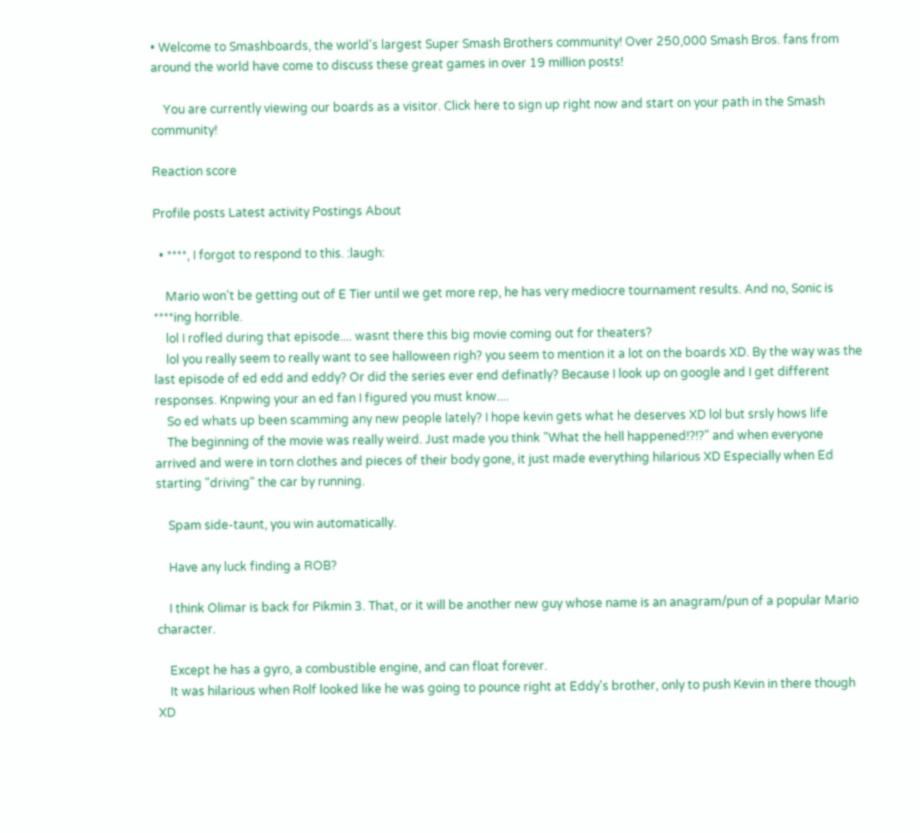• Welcome to Smashboards, the world's largest Super Smash Brothers community! Over 250,000 Smash Bros. fans from around the world have come to discuss these great games in over 19 million posts!

    You are currently viewing our boards as a visitor. Click here to sign up right now and start on your path in the Smash community!

Reaction score

Profile posts Latest activity Postings About

  • ****, I forgot to respond to this. :laugh:

    Mario won't be getting out of E Tier until we get more rep, he has very mediocre tournament results. And no, Sonic is ****ing horrible.
    lol I rofled during that episode.... wasnt there this big movie coming out for theaters?
    lol you really seem to really want to see halloween righ? you seem to mention it a lot on the boards XD. By the way was the last episode of ed edd and eddy? Or did the series ever end definatly? Because I look up on google and I get different responses. Knpwing your an ed fan I figured you must know....
    So ed whats up been scamming any new people lately? I hope kevin gets what he deserves XD lol but srsly hows life
    The beginning of the movie was really weird. Just made you think "What the hell happened!?!?" and when everyone arrived and were in torn clothes and pieces of their body gone, it just made everything hilarious XD Especially when Ed starting "driving" the car by running.

    Spam side-taunt, you win automatically.

    Have any luck finding a ROB?

    I think Olimar is back for Pikmin 3. That, or it will be another new guy whose name is an anagram/pun of a popular Mario character.

    Except he has a gyro, a combustible engine, and can float forever.
    It was hilarious when Rolf looked like he was going to pounce right at Eddy's brother, only to push Kevin in there though XD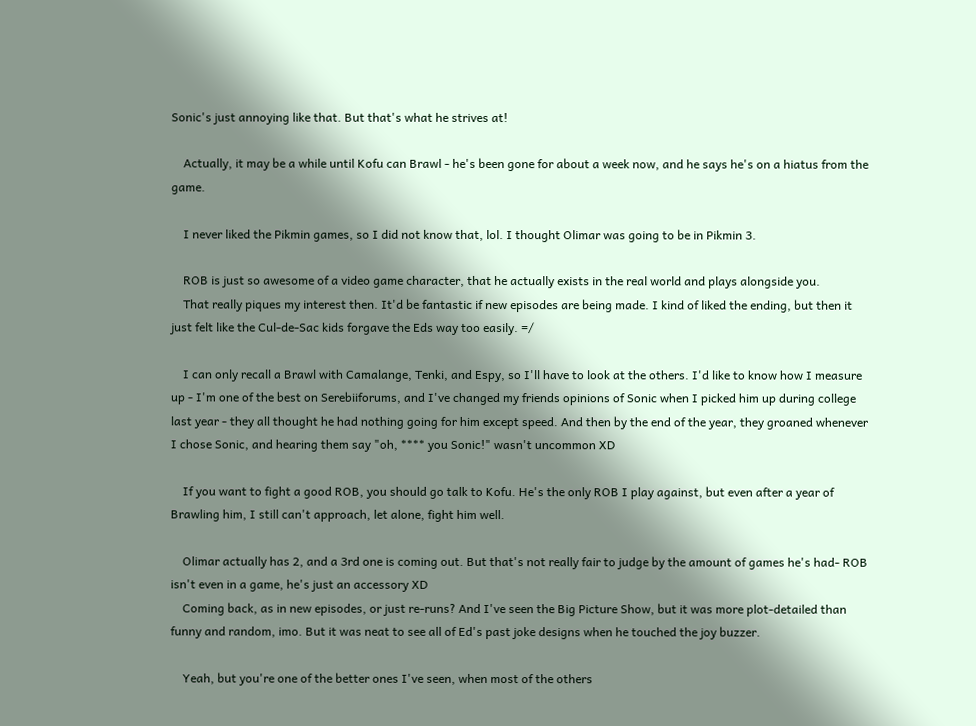Sonic's just annoying like that. But that's what he strives at!

    Actually, it may be a while until Kofu can Brawl - he's been gone for about a week now, and he says he's on a hiatus from the game.

    I never liked the Pikmin games, so I did not know that, lol. I thought Olimar was going to be in Pikmin 3.

    ROB is just so awesome of a video game character, that he actually exists in the real world and plays alongside you.
    That really piques my interest then. It'd be fantastic if new episodes are being made. I kind of liked the ending, but then it just felt like the Cul-de-Sac kids forgave the Eds way too easily. =/

    I can only recall a Brawl with Camalange, Tenki, and Espy, so I'll have to look at the others. I'd like to know how I measure up - I'm one of the best on Serebiiforums, and I've changed my friends opinions of Sonic when I picked him up during college last year - they all thought he had nothing going for him except speed. And then by the end of the year, they groaned whenever I chose Sonic, and hearing them say "oh, **** you Sonic!" wasn't uncommon XD

    If you want to fight a good ROB, you should go talk to Kofu. He's the only ROB I play against, but even after a year of Brawling him, I still can't approach, let alone, fight him well.

    Olimar actually has 2, and a 3rd one is coming out. But that's not really fair to judge by the amount of games he's had- ROB isn't even in a game, he's just an accessory XD
    Coming back, as in new episodes, or just re-runs? And I've seen the Big Picture Show, but it was more plot-detailed than funny and random, imo. But it was neat to see all of Ed's past joke designs when he touched the joy buzzer.

    Yeah, but you're one of the better ones I've seen, when most of the others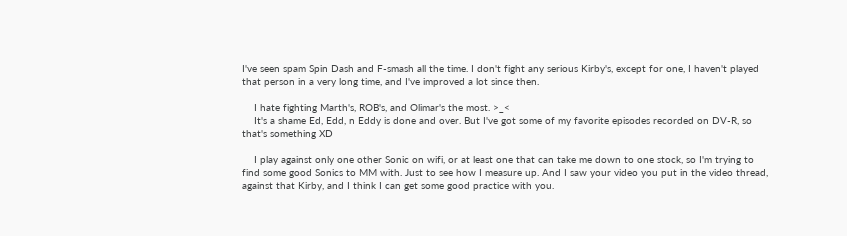I've seen spam Spin Dash and F-smash all the time. I don't fight any serious Kirby's, except for one, I haven't played that person in a very long time, and I've improved a lot since then.

    I hate fighting Marth's, ROB's, and Olimar's the most. >_<
    It's a shame Ed, Edd, n Eddy is done and over. But I've got some of my favorite episodes recorded on DV-R, so that's something XD

    I play against only one other Sonic on wifi, or at least one that can take me down to one stock, so I'm trying to find some good Sonics to MM with. Just to see how I measure up. And I saw your video you put in the video thread, against that Kirby, and I think I can get some good practice with you.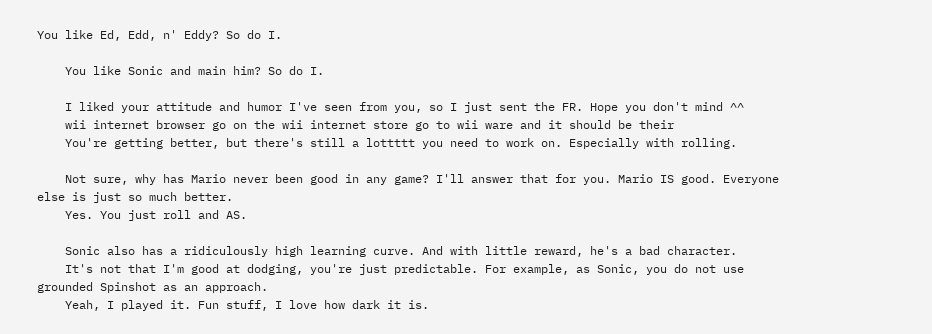You like Ed, Edd, n' Eddy? So do I.

    You like Sonic and main him? So do I.

    I liked your attitude and humor I've seen from you, so I just sent the FR. Hope you don't mind ^^
    wii internet browser go on the wii internet store go to wii ware and it should be their
    You're getting better, but there's still a lottttt you need to work on. Especially with rolling.

    Not sure, why has Mario never been good in any game? I'll answer that for you. Mario IS good. Everyone else is just so much better.
    Yes. You just roll and AS.

    Sonic also has a ridiculously high learning curve. And with little reward, he's a bad character.
    It's not that I'm good at dodging, you're just predictable. For example, as Sonic, you do not use grounded Spinshot as an approach.
    Yeah, I played it. Fun stuff, I love how dark it is.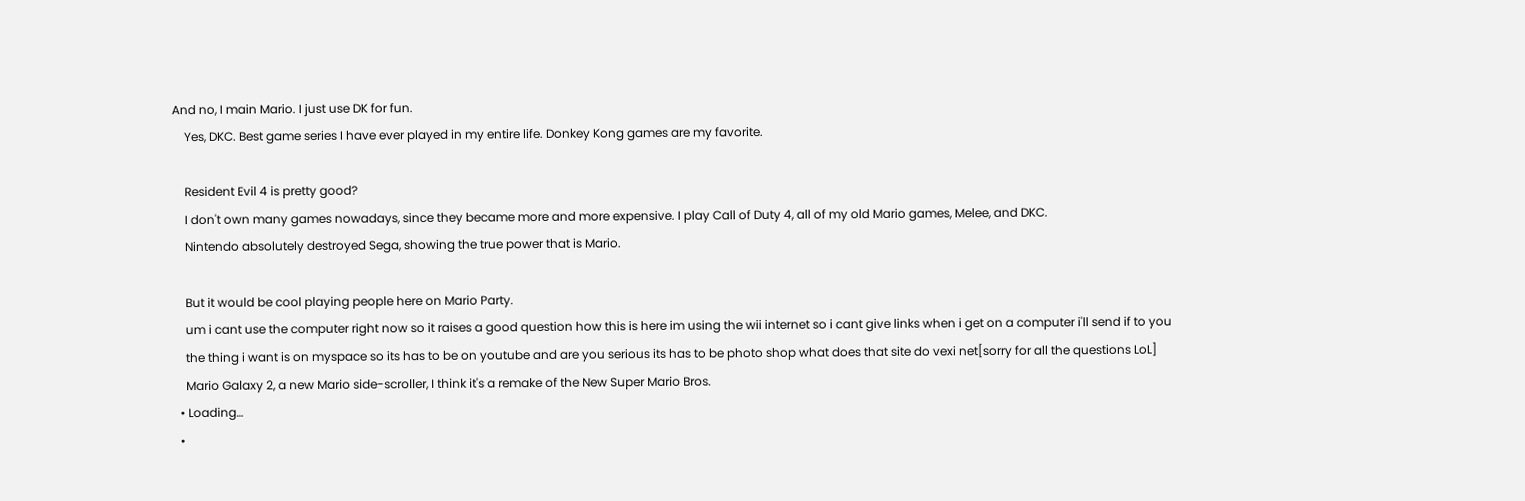And no, I main Mario. I just use DK for fun.
    Yes, DKC. Best game series I have ever played in my entire life. Donkey Kong games are my favorite.

    Resident Evil 4 is pretty good?
    I don't own many games nowadays, since they became more and more expensive. I play Call of Duty 4, all of my old Mario games, Melee, and DKC.
    Nintendo absolutely destroyed Sega, showing the true power that is Mario.

    But it would be cool playing people here on Mario Party.
    um i cant use the computer right now so it raises a good question how this is here im using the wii internet so i cant give links when i get on a computer i'll send if to you
    the thing i want is on myspace so its has to be on youtube and are you serious its has to be photo shop what does that site do vexi net[sorry for all the questions LoL]
    Mario Galaxy 2, a new Mario side-scroller, I think it's a remake of the New Super Mario Bros.
  • Loading…
  •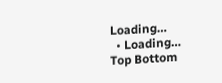Loading…
  • Loading…
Top Bottom